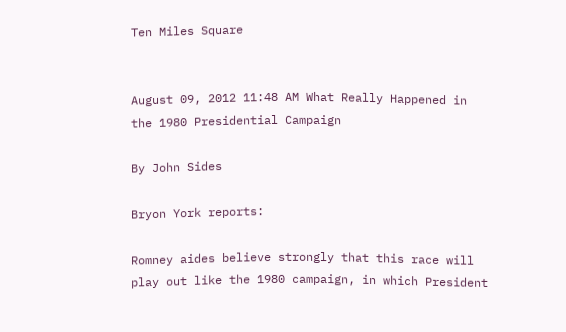Ten Miles Square


August 09, 2012 11:48 AM What Really Happened in the 1980 Presidential Campaign

By John Sides

Bryon York reports:

Romney aides believe strongly that this race will play out like the 1980 campaign, in which President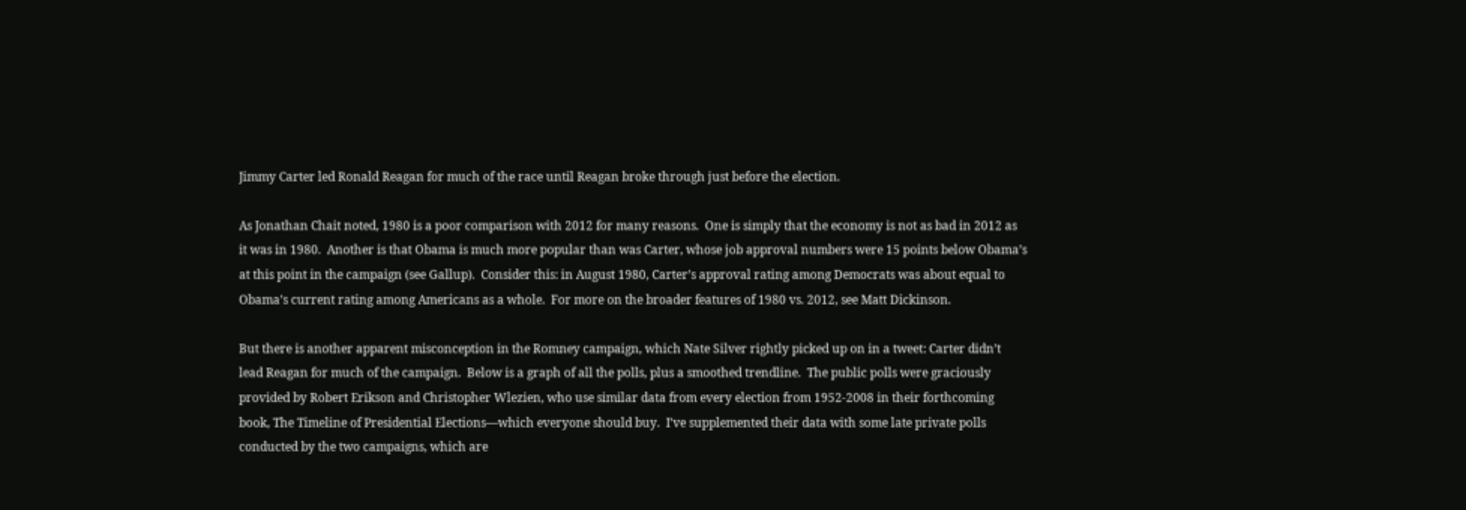Jimmy Carter led Ronald Reagan for much of the race until Reagan broke through just before the election.

As Jonathan Chait noted, 1980 is a poor comparison with 2012 for many reasons.  One is simply that the economy is not as bad in 2012 as it was in 1980.  Another is that Obama is much more popular than was Carter, whose job approval numbers were 15 points below Obama’s at this point in the campaign (see Gallup).  Consider this: in August 1980, Carter’s approval rating among Democrats was about equal to Obama’s current rating among Americans as a whole.  For more on the broader features of 1980 vs. 2012, see Matt Dickinson.

But there is another apparent misconception in the Romney campaign, which Nate Silver rightly picked up on in a tweet: Carter didn’t lead Reagan for much of the campaign.  Below is a graph of all the polls, plus a smoothed trendline.  The public polls were graciously provided by Robert Erikson and Christopher Wlezien, who use similar data from every election from 1952-2008 in their forthcoming book, The Timeline of Presidential Elections—which everyone should buy.  I’ve supplemented their data with some late private polls conducted by the two campaigns, which are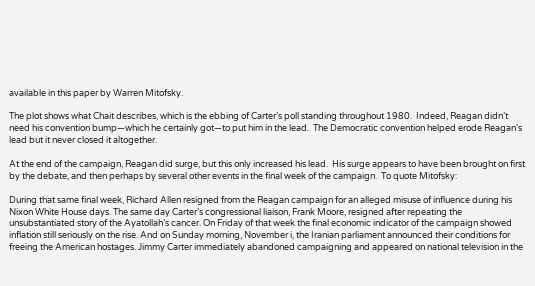available in this paper by Warren Mitofsky.

The plot shows what Chait describes, which is the ebbing of Carter’s poll standing throughout 1980.  Indeed, Reagan didn’t need his convention bump—which he certainly got—to put him in the lead.  The Democratic convention helped erode Reagan’s lead but it never closed it altogether.

At the end of the campaign, Reagan did surge, but this only increased his lead.  His surge appears to have been brought on first by the debate, and then perhaps by several other events in the final week of the campaign.  To quote Mitofsky:

During that same final week, Richard Allen resigned from the Reagan campaign for an alleged misuse of influence during his Nixon White House days. The same day Carter’s congressional liaison, Frank Moore, resigned after repeating the unsubstantiated story of the Ayatollah’s cancer. On Friday of that week the final economic indicator of the campaign showed inflation still seriously on the rise. And on Sunday morning, November i, the Iranian parliament announced their conditions for freeing the American hostages. Jimmy Carter immediately abandoned campaigning and appeared on national television in the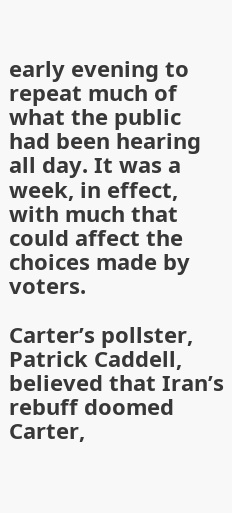early evening to repeat much of what the public had been hearing all day. It was a week, in effect, with much that could affect the choices made by voters.

Carter’s pollster, Patrick Caddell, believed that Iran’s rebuff doomed Carter,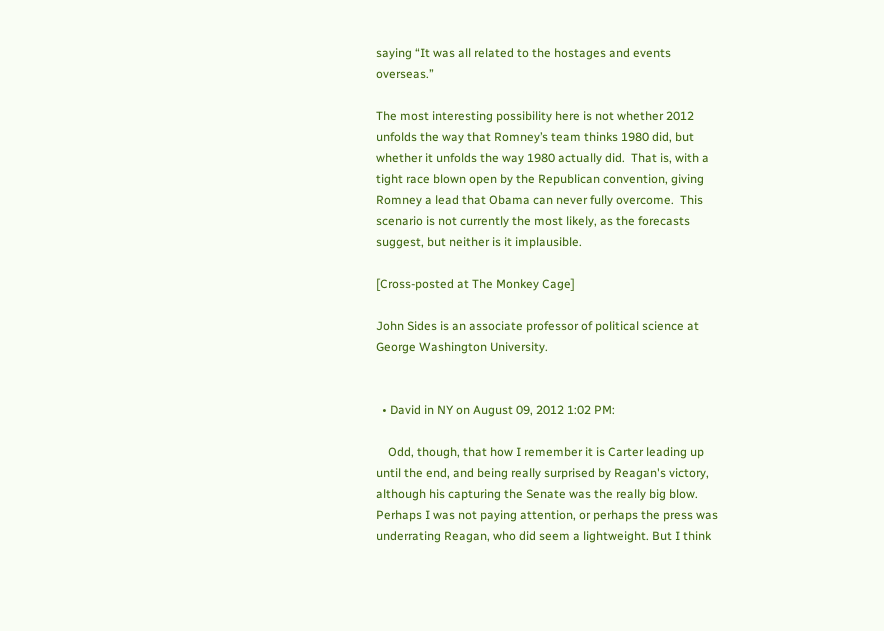saying “It was all related to the hostages and events overseas.”

The most interesting possibility here is not whether 2012 unfolds the way that Romney’s team thinks 1980 did, but whether it unfolds the way 1980 actually did.  That is, with a tight race blown open by the Republican convention, giving Romney a lead that Obama can never fully overcome.  This scenario is not currently the most likely, as the forecasts suggest, but neither is it implausible.

[Cross-posted at The Monkey Cage]

John Sides is an associate professor of political science at George Washington University.


  • David in NY on August 09, 2012 1:02 PM:

    Odd, though, that how I remember it is Carter leading up until the end, and being really surprised by Reagan's victory, although his capturing the Senate was the really big blow. Perhaps I was not paying attention, or perhaps the press was underrating Reagan, who did seem a lightweight. But I think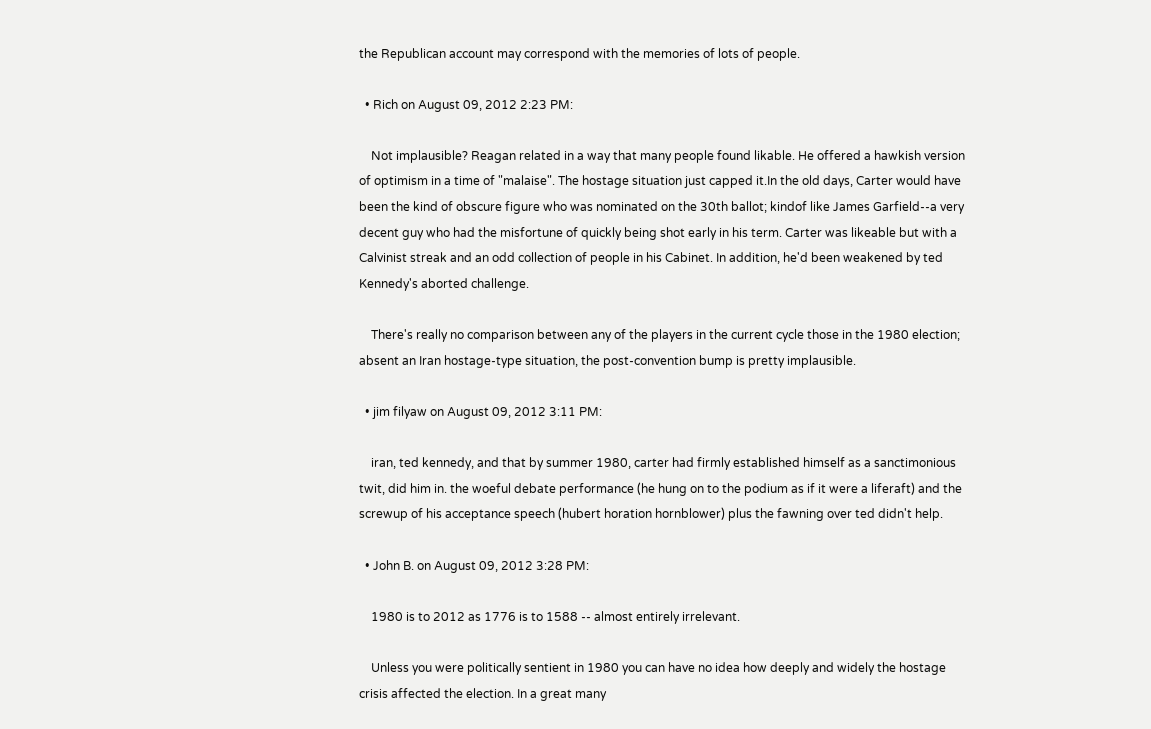the Republican account may correspond with the memories of lots of people.

  • Rich on August 09, 2012 2:23 PM:

    Not implausible? Reagan related in a way that many people found likable. He offered a hawkish version of optimism in a time of "malaise". The hostage situation just capped it.In the old days, Carter would have been the kind of obscure figure who was nominated on the 30th ballot; kindof like James Garfield--a very decent guy who had the misfortune of quickly being shot early in his term. Carter was likeable but with a Calvinist streak and an odd collection of people in his Cabinet. In addition, he'd been weakened by ted Kennedy's aborted challenge.

    There's really no comparison between any of the players in the current cycle those in the 1980 election; absent an Iran hostage-type situation, the post-convention bump is pretty implausible.

  • jim filyaw on August 09, 2012 3:11 PM:

    iran, ted kennedy, and that by summer 1980, carter had firmly established himself as a sanctimonious twit, did him in. the woeful debate performance (he hung on to the podium as if it were a liferaft) and the screwup of his acceptance speech (hubert horation hornblower) plus the fawning over ted didn't help.

  • John B. on August 09, 2012 3:28 PM:

    1980 is to 2012 as 1776 is to 1588 -- almost entirely irrelevant.

    Unless you were politically sentient in 1980 you can have no idea how deeply and widely the hostage crisis affected the election. In a great many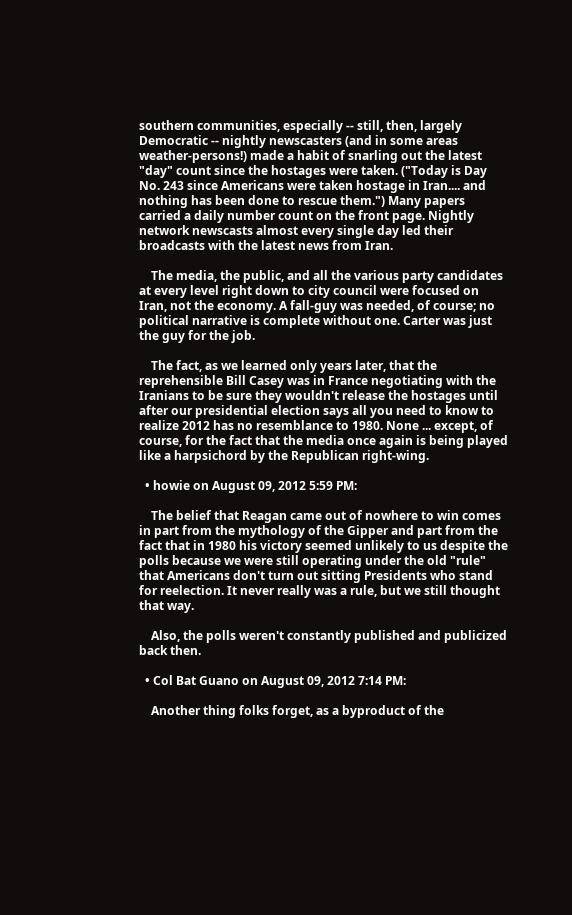southern communities, especially -- still, then, largely Democratic -- nightly newscasters (and in some areas weather-persons!) made a habit of snarling out the latest "day" count since the hostages were taken. ("Today is Day No. 243 since Americans were taken hostage in Iran.... and nothing has been done to rescue them.") Many papers carried a daily number count on the front page. Nightly network newscasts almost every single day led their broadcasts with the latest news from Iran.

    The media, the public, and all the various party candidates at every level right down to city council were focused on Iran, not the economy. A fall-guy was needed, of course; no political narrative is complete without one. Carter was just the guy for the job.

    The fact, as we learned only years later, that the reprehensible Bill Casey was in France negotiating with the Iranians to be sure they wouldn't release the hostages until after our presidential election says all you need to know to realize 2012 has no resemblance to 1980. None ... except, of course, for the fact that the media once again is being played like a harpsichord by the Republican right-wing.

  • howie on August 09, 2012 5:59 PM:

    The belief that Reagan came out of nowhere to win comes in part from the mythology of the Gipper and part from the fact that in 1980 his victory seemed unlikely to us despite the polls because we were still operating under the old "rule" that Americans don't turn out sitting Presidents who stand for reelection. It never really was a rule, but we still thought that way.

    Also, the polls weren't constantly published and publicized back then.

  • Col Bat Guano on August 09, 2012 7:14 PM:

    Another thing folks forget, as a byproduct of the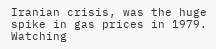Iranian crisis, was the huge spike in gas prices in 1979. Watching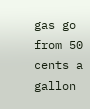gas go from 50 cents a gallon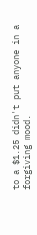to a $1.25 didn't put anyone in a forgiving mood.